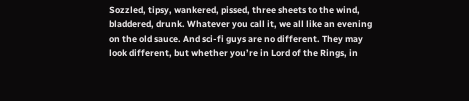Sozzled, tipsy, wankered, pissed, three sheets to the wind, bladdered, drunk. Whatever you call it, we all like an evening on the old sauce. And sci-fi guys are no different. They may look different, but whether you’re in Lord of the Rings, in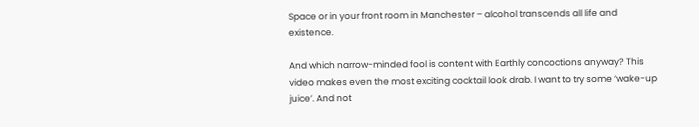Space or in your front room in Manchester – alcohol transcends all life and existence.

And which narrow-minded fool is content with Earthly concoctions anyway? This video makes even the most exciting cocktail look drab. I want to try some ‘wake-up juice’. And not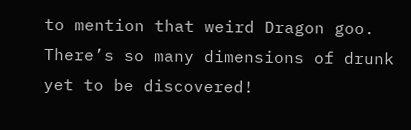to mention that weird Dragon goo. There’s so many dimensions of drunk yet to be discovered!